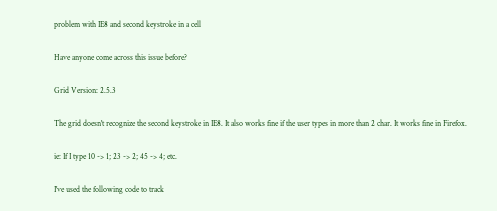problem with IE8 and second keystroke in a cell

Have anyone come across this issue before?

Grid Version: 2.5.3

The grid doesn't recognize the second keystroke in IE8. It also works fine if the user types in more than 2 char. It works fine in Firefox.

ie: If I type 10 -> 1; 23 -> 2; 45 -> 4; etc.

I've used the following code to track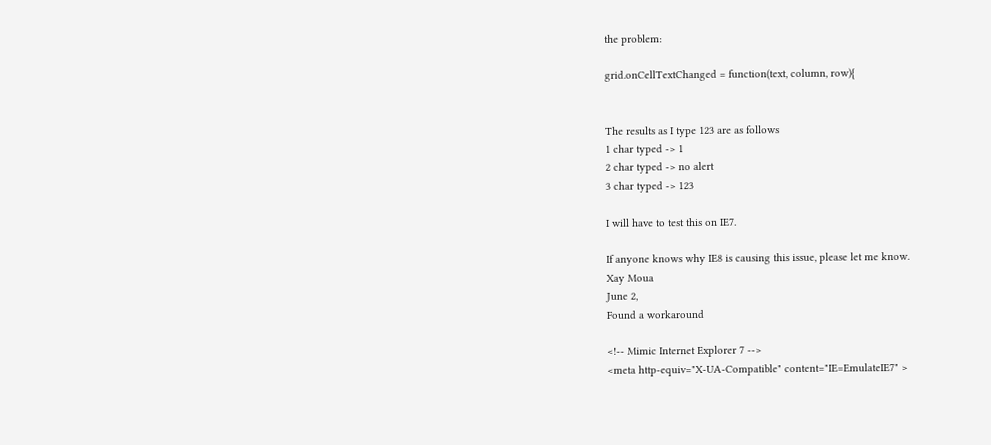the problem:

grid.onCellTextChanged = function(text, column, row){


The results as I type 123 are as follows
1 char typed -> 1
2 char typed -> no alert
3 char typed -> 123

I will have to test this on IE7.

If anyone knows why IE8 is causing this issue, please let me know.
Xay Moua
June 2,
Found a workaround

<!-- Mimic Internet Explorer 7 -->
<meta http-equiv="X-UA-Compatible" content="IE=EmulateIE7" >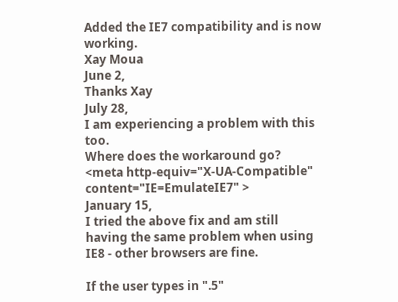Added the IE7 compatibility and is now working.
Xay Moua
June 2,
Thanks Xay
July 28,
I am experiencing a problem with this too.
Where does the workaround go?
<meta http-equiv="X-UA-Compatible" content="IE=EmulateIE7" >
January 15,
I tried the above fix and am still having the same problem when using IE8 - other browsers are fine.

If the user types in ".5"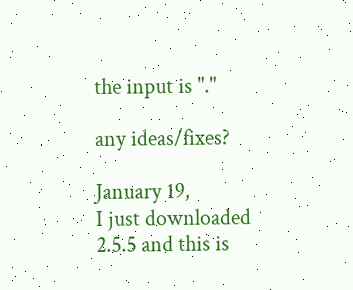the input is "."

any ideas/fixes?

January 19,
I just downloaded 2.5.5 and this is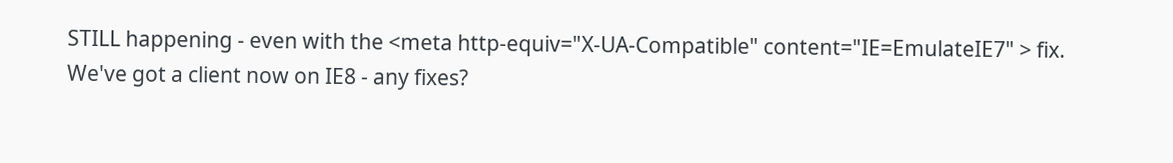STILL happening - even with the <meta http-equiv="X-UA-Compatible" content="IE=EmulateIE7" > fix.
We've got a client now on IE8 - any fixes?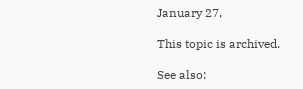January 27,

This topic is archived.

See also: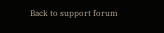Back to support forum